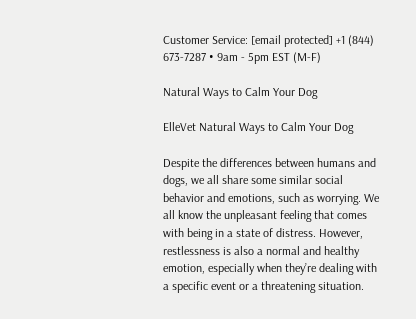Customer Service: [email protected] +1 (844) 673-7287 • 9am - 5pm EST (M-F)

Natural Ways to Calm Your Dog

ElleVet Natural Ways to Calm Your Dog

Despite the differences between humans and dogs, we all share some similar social behavior and emotions, such as worrying. We all know the unpleasant feeling that comes with being in a state of distress. However, restlessness is also a normal and healthy emotion, especially when they’re dealing with a specific event or a threatening situation.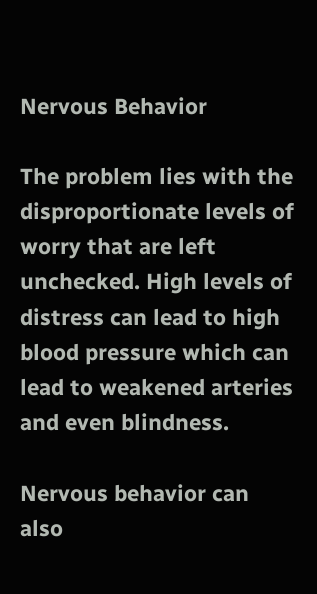Nervous Behavior

The problem lies with the disproportionate levels of worry that are left unchecked. High levels of distress can lead to high blood pressure which can lead to weakened arteries and even blindness.

Nervous behavior can also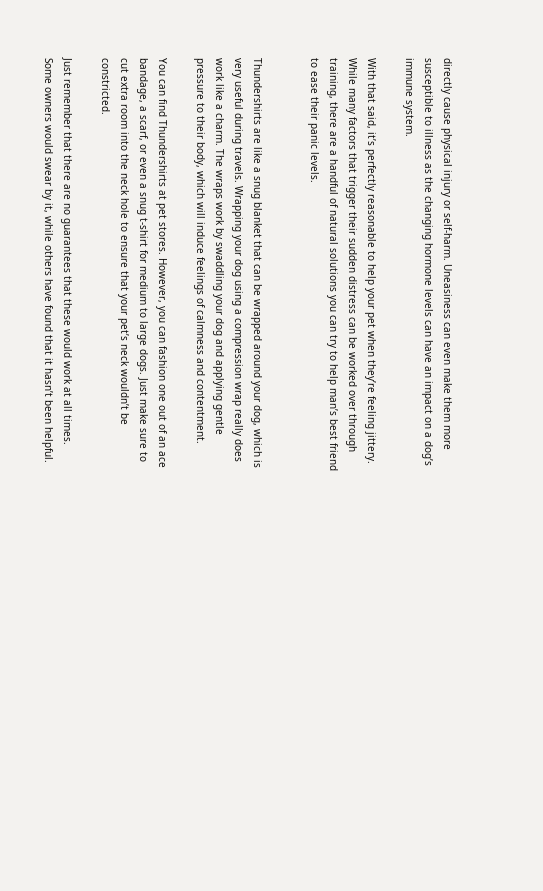directly cause physical injury or self-harm. Uneasiness can even make them more susceptible to illness as the changing hormone levels can have an impact on a dog’s immune system.

With that said, it’s perfectly reasonable to help your pet when they’re feeling jittery. While many factors that trigger their sudden distress can be worked over through training, there are a handful of natural solutions you can try to help man’s best friend to ease their panic levels.


Thundershirts are like a snug blanket that can be wrapped around your dog, which is very useful during travels. Wrapping your dog using a compression wrap really does work like a charm. The wraps work by swaddling your dog and applying gentle pressure to their body, which will induce feelings of calmness and contentment.

You can find Thundershirts at pet stores. However, you can fashion one out of an ace bandage, a scarf, or even a snug t-shirt for medium to large dogs. Just make sure to cut extra room into the neck hole to ensure that your pet’s neck wouldn’t be constricted.

Just remember that there are no guarantees that these would work at all times. Some owners would swear by it, while others have found that it hasn’t been helpful.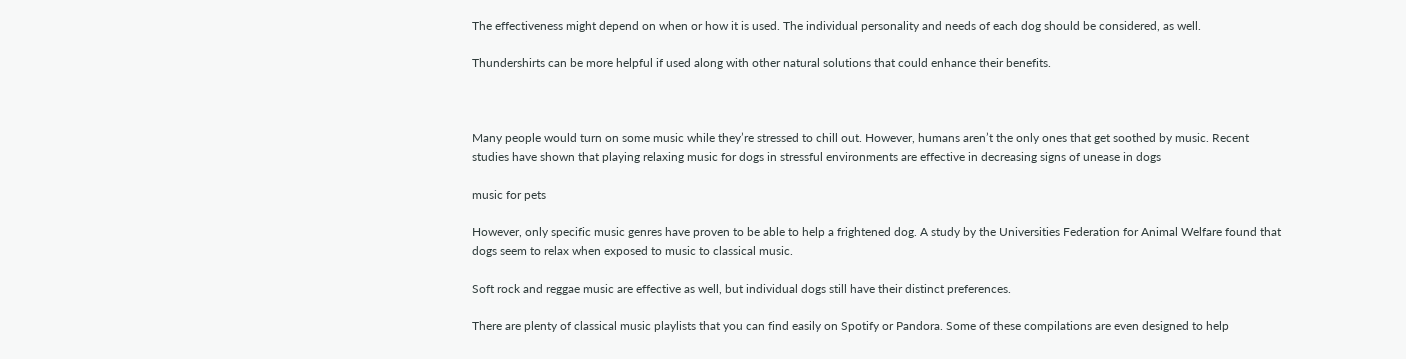The effectiveness might depend on when or how it is used. The individual personality and needs of each dog should be considered, as well.

Thundershirts can be more helpful if used along with other natural solutions that could enhance their benefits.



Many people would turn on some music while they’re stressed to chill out. However, humans aren’t the only ones that get soothed by music. Recent studies have shown that playing relaxing music for dogs in stressful environments are effective in decreasing signs of unease in dogs

music for pets

However, only specific music genres have proven to be able to help a frightened dog. A study by the Universities Federation for Animal Welfare found that dogs seem to relax when exposed to music to classical music.

Soft rock and reggae music are effective as well, but individual dogs still have their distinct preferences.

There are plenty of classical music playlists that you can find easily on Spotify or Pandora. Some of these compilations are even designed to help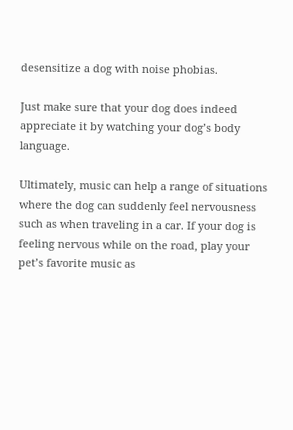desensitize a dog with noise phobias.

Just make sure that your dog does indeed appreciate it by watching your dog’s body language.

Ultimately, music can help a range of situations where the dog can suddenly feel nervousness such as when traveling in a car. If your dog is feeling nervous while on the road, play your pet’s favorite music as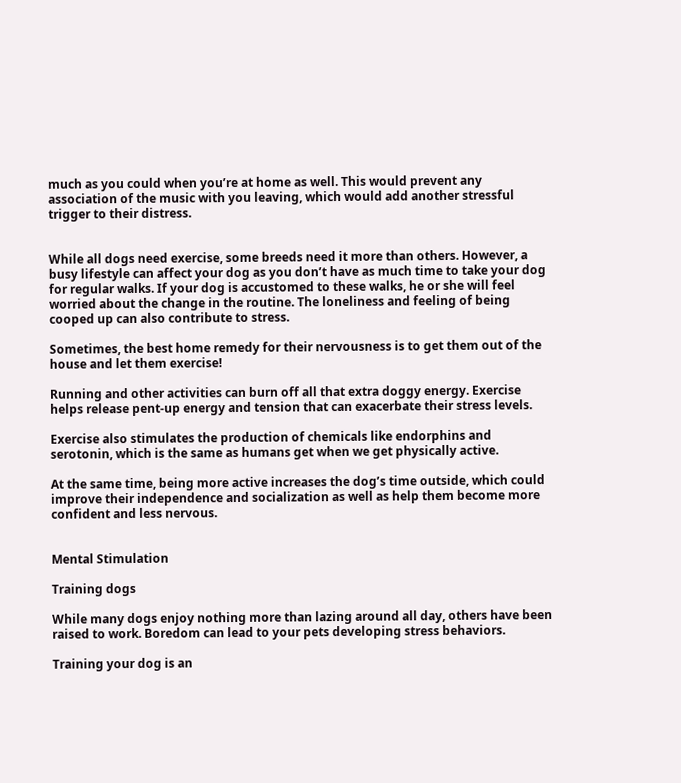much as you could when you’re at home as well. This would prevent any association of the music with you leaving, which would add another stressful trigger to their distress.


While all dogs need exercise, some breeds need it more than others. However, a busy lifestyle can affect your dog as you don’t have as much time to take your dog for regular walks. If your dog is accustomed to these walks, he or she will feel worried about the change in the routine. The loneliness and feeling of being cooped up can also contribute to stress.

Sometimes, the best home remedy for their nervousness is to get them out of the house and let them exercise!

Running and other activities can burn off all that extra doggy energy. Exercise helps release pent-up energy and tension that can exacerbate their stress levels.

Exercise also stimulates the production of chemicals like endorphins and serotonin, which is the same as humans get when we get physically active.

At the same time, being more active increases the dog’s time outside, which could improve their independence and socialization as well as help them become more confident and less nervous.


Mental Stimulation

Training dogs

While many dogs enjoy nothing more than lazing around all day, others have been raised to work. Boredom can lead to your pets developing stress behaviors.

Training your dog is an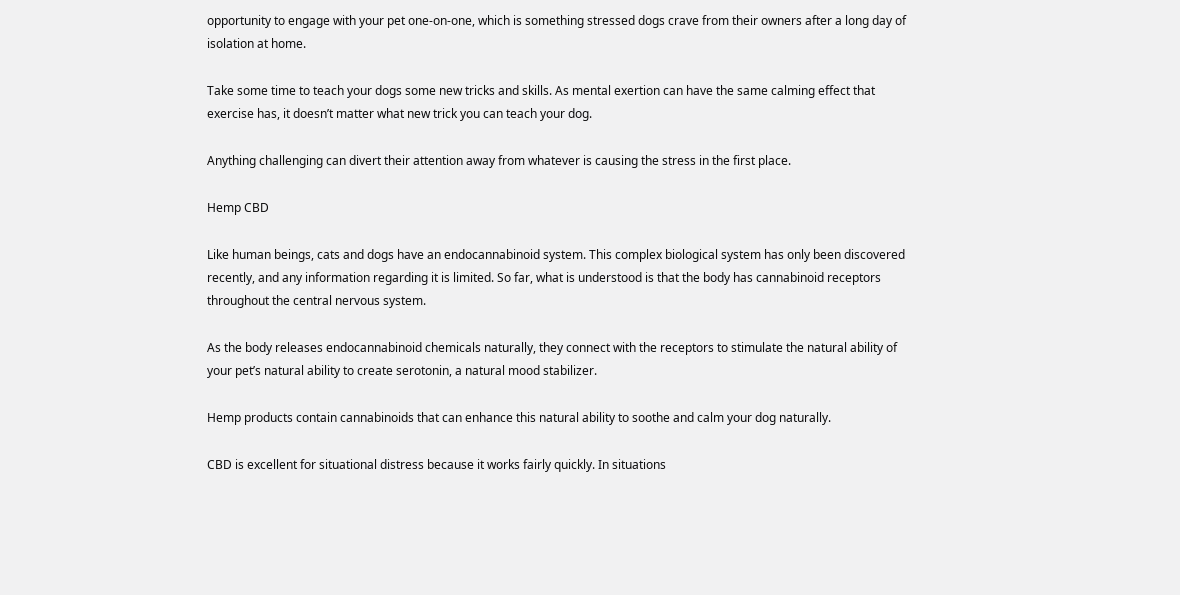opportunity to engage with your pet one-on-one, which is something stressed dogs crave from their owners after a long day of isolation at home.

Take some time to teach your dogs some new tricks and skills. As mental exertion can have the same calming effect that exercise has, it doesn’t matter what new trick you can teach your dog.

Anything challenging can divert their attention away from whatever is causing the stress in the first place.

Hemp CBD

Like human beings, cats and dogs have an endocannabinoid system. This complex biological system has only been discovered recently, and any information regarding it is limited. So far, what is understood is that the body has cannabinoid receptors throughout the central nervous system.

As the body releases endocannabinoid chemicals naturally, they connect with the receptors to stimulate the natural ability of your pet’s natural ability to create serotonin, a natural mood stabilizer.

Hemp products contain cannabinoids that can enhance this natural ability to soothe and calm your dog naturally.

CBD is excellent for situational distress because it works fairly quickly. In situations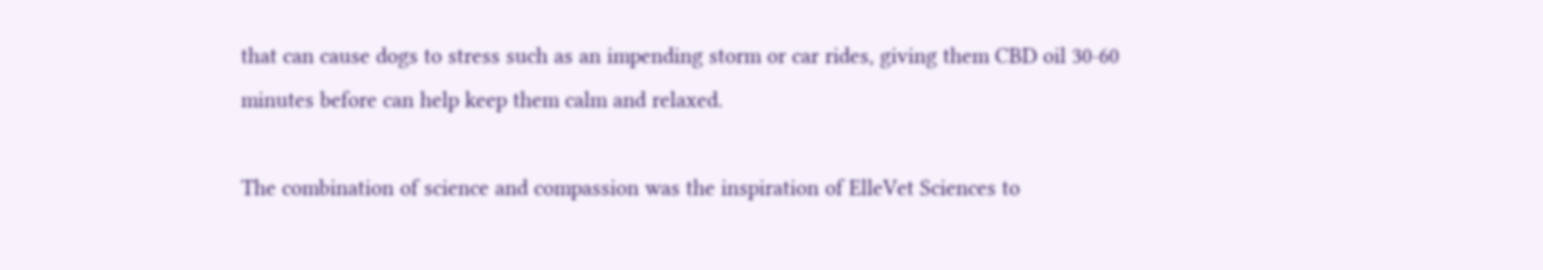that can cause dogs to stress such as an impending storm or car rides, giving them CBD oil 30-60 minutes before can help keep them calm and relaxed.

The combination of science and compassion was the inspiration of ElleVet Sciences to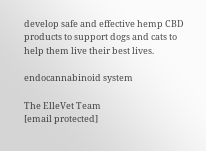develop safe and effective hemp CBD products to support dogs and cats to help them live their best lives.

endocannabinoid system

The ElleVet Team
[email protected]